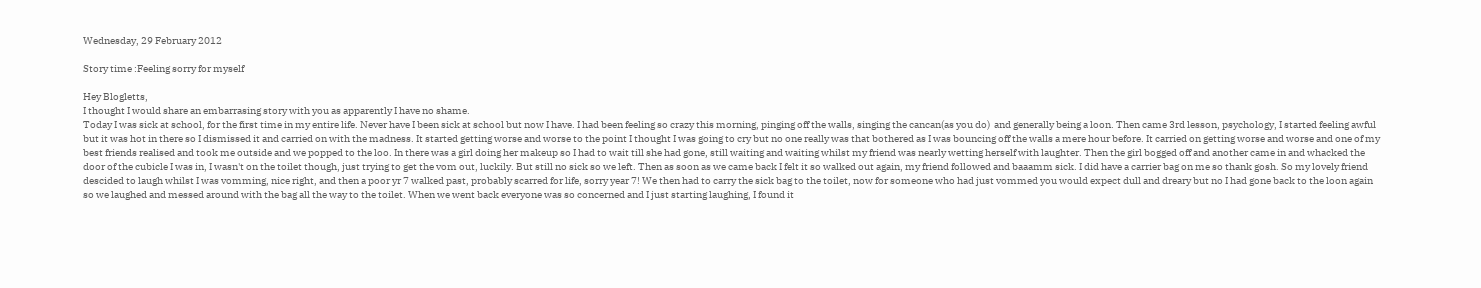Wednesday, 29 February 2012

Story time :Feeling sorry for myself

Hey Blogletts,
I thought I would share an embarrasing story with you as apparently I have no shame.
Today I was sick at school, for the first time in my entire life. Never have I been sick at school but now I have. I had been feeling so crazy this morning, pinging off the walls, singing the cancan(as you do)  and generally being a loon. Then came 3rd lesson, psychology, I started feeling awful but it was hot in there so I dismissed it and carried on with the madness. It started getting worse and worse to the point I thought I was going to cry but no one really was that bothered as I was bouncing off the walls a mere hour before. It carried on getting worse and worse and one of my best friends realised and took me outside and we popped to the loo. In there was a girl doing her makeup so I had to wait till she had gone, still waiting and waiting whilst my friend was nearly wetting herself with laughter. Then the girl bogged off and another came in and whacked the door of the cubicle I was in, I wasn't on the toilet though, just trying to get the vom out, luckily. But still no sick so we left. Then as soon as we came back I felt it so walked out again, my friend followed and baaamm sick. I did have a carrier bag on me so thank gosh. So my lovely friend descided to laugh whilst I was vomming, nice right, and then a poor yr 7 walked past, probably scarred for life, sorry year 7! We then had to carry the sick bag to the toilet, now for someone who had just vommed you would expect dull and dreary but no I had gone back to the loon again so we laughed and messed around with the bag all the way to the toilet. When we went back everyone was so concerned and I just starting laughing, I found it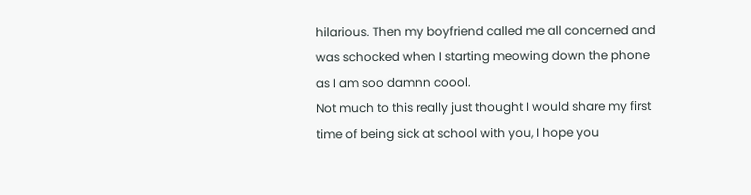hilarious. Then my boyfriend called me all concerned and was schocked when I starting meowing down the phone as I am soo damnn coool.
Not much to this really just thought I would share my first time of being sick at school with you, I hope you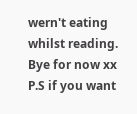wern't eating whilst reading.
Bye for now xx
P.S if you want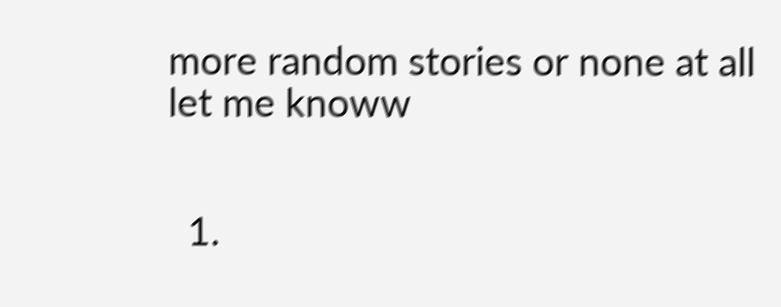more random stories or none at all let me knoww


  1.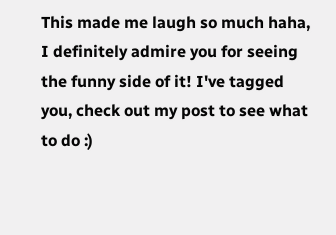This made me laugh so much haha, I definitely admire you for seeing the funny side of it! I've tagged you, check out my post to see what to do :)